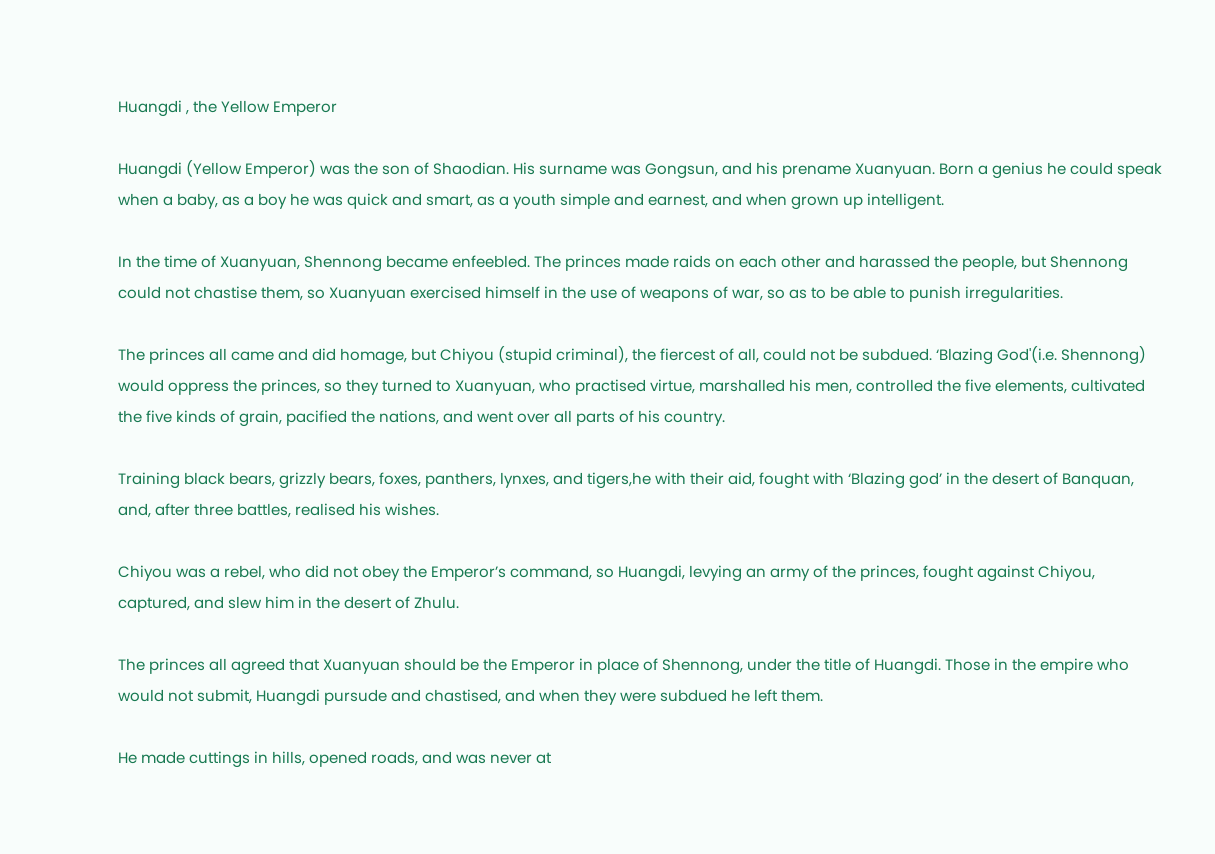Huangdi , the Yellow Emperor

Huangdi (Yellow Emperor) was the son of Shaodian. His surname was Gongsun, and his prename Xuanyuan. Born a genius he could speak when a baby, as a boy he was quick and smart, as a youth simple and earnest, and when grown up intelligent.

In the time of Xuanyuan, Shennong became enfeebled. The princes made raids on each other and harassed the people, but Shennong could not chastise them, so Xuanyuan exercised himself in the use of weapons of war, so as to be able to punish irregularities.

The princes all came and did homage, but Chiyou (stupid criminal), the fiercest of all, could not be subdued. ‘Blazing God'(i.e. Shennong) would oppress the princes, so they turned to Xuanyuan, who practised virtue, marshalled his men, controlled the five elements, cultivated the five kinds of grain, pacified the nations, and went over all parts of his country.

Training black bears, grizzly bears, foxes, panthers, lynxes, and tigers,he with their aid, fought with ‘Blazing god’ in the desert of Banquan, and, after three battles, realised his wishes.

Chiyou was a rebel, who did not obey the Emperor’s command, so Huangdi, levying an army of the princes, fought against Chiyou, captured, and slew him in the desert of Zhulu.

The princes all agreed that Xuanyuan should be the Emperor in place of Shennong, under the title of Huangdi. Those in the empire who would not submit, Huangdi pursude and chastised, and when they were subdued he left them.

He made cuttings in hills, opened roads, and was never at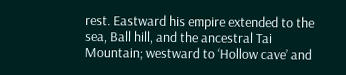rest. Eastward his empire extended to the sea, Ball hill, and the ancestral Tai Mountain; westward to ‘Hollow cave’ and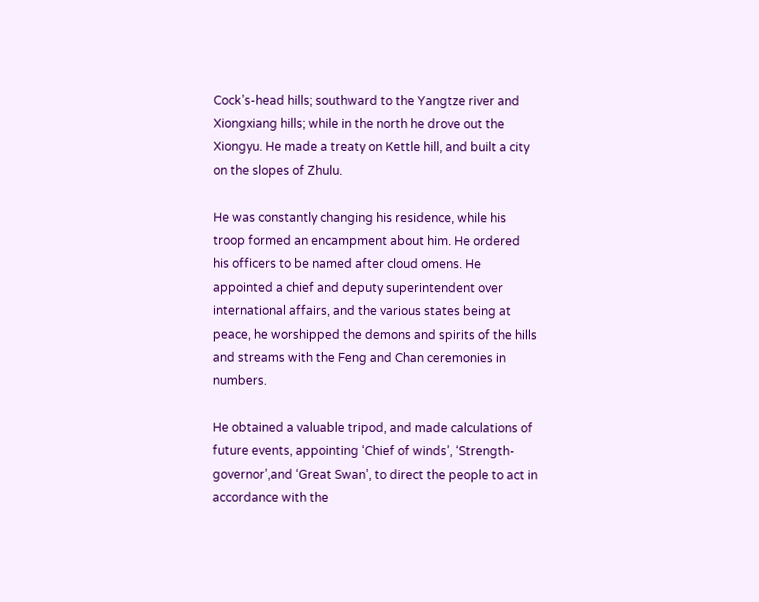Cock’s-head hills; southward to the Yangtze river and Xiongxiang hills; while in the north he drove out the Xiongyu. He made a treaty on Kettle hill, and built a city on the slopes of Zhulu.

He was constantly changing his residence, while his troop formed an encampment about him. He ordered his officers to be named after cloud omens. He appointed a chief and deputy superintendent over international affairs, and the various states being at peace, he worshipped the demons and spirits of the hills and streams with the Feng and Chan ceremonies in numbers.

He obtained a valuable tripod, and made calculations of future events, appointing ‘Chief of winds’, ‘Strength-governor’,and ‘Great Swan’, to direct the people to act in accordance with the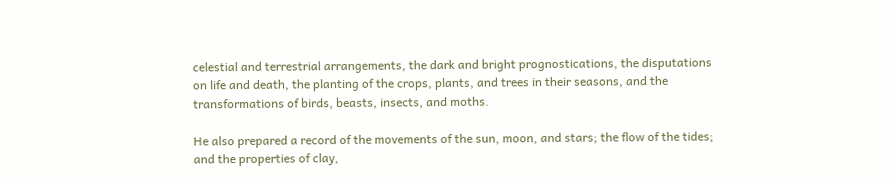celestial and terrestrial arrangements, the dark and bright prognostications, the disputations on life and death, the planting of the crops, plants, and trees in their seasons, and the transformations of birds, beasts, insects, and moths.

He also prepared a record of the movements of the sun, moon, and stars; the flow of the tides; and the properties of clay,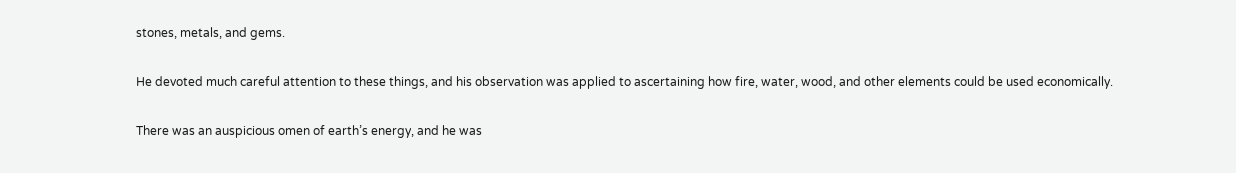stones, metals, and gems.

He devoted much careful attention to these things, and his observation was applied to ascertaining how fire, water, wood, and other elements could be used economically.

There was an auspicious omen of earth’s energy, and he was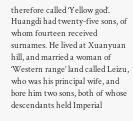therefore called ‘Yellow god’. Huangdi had twenty-five sons, of whom fourteen received surnames. He lived at Xuanyuan hill, and married a woman of ‘Western range’ land called Leizu, who was his principal wife, and bore him two sons, both of whose descendants held Imperial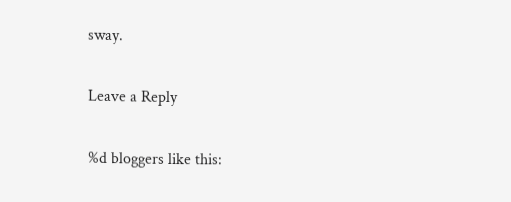sway.

Leave a Reply

%d bloggers like this: